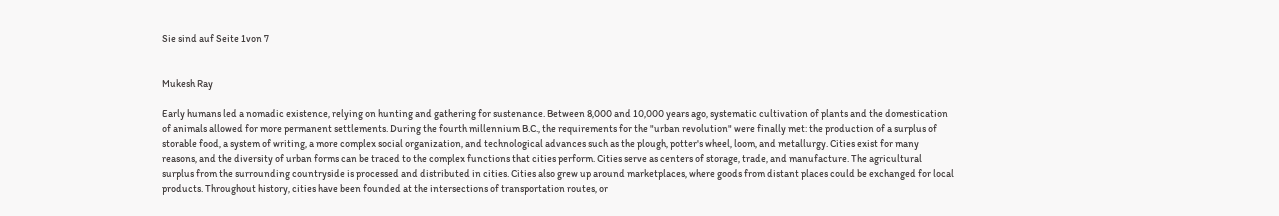Sie sind auf Seite 1von 7


Mukesh Ray

Early humans led a nomadic existence, relying on hunting and gathering for sustenance. Between 8,000 and 10,000 years ago, systematic cultivation of plants and the domestication of animals allowed for more permanent settlements. During the fourth millennium B.C., the requirements for the "urban revolution" were finally met: the production of a surplus of storable food, a system of writing, a more complex social organization, and technological advances such as the plough, potter's wheel, loom, and metallurgy. Cities exist for many reasons, and the diversity of urban forms can be traced to the complex functions that cities perform. Cities serve as centers of storage, trade, and manufacture. The agricultural surplus from the surrounding countryside is processed and distributed in cities. Cities also grew up around marketplaces, where goods from distant places could be exchanged for local products. Throughout history, cities have been founded at the intersections of transportation routes, or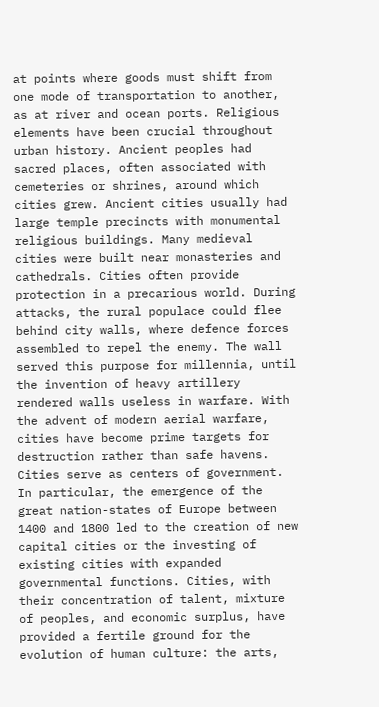at points where goods must shift from one mode of transportation to another, as at river and ocean ports. Religious elements have been crucial throughout urban history. Ancient peoples had sacred places, often associated with cemeteries or shrines, around which cities grew. Ancient cities usually had large temple precincts with monumental religious buildings. Many medieval cities were built near monasteries and cathedrals. Cities often provide protection in a precarious world. During attacks, the rural populace could flee behind city walls, where defence forces assembled to repel the enemy. The wall served this purpose for millennia, until the invention of heavy artillery rendered walls useless in warfare. With the advent of modern aerial warfare, cities have become prime targets for destruction rather than safe havens. Cities serve as centers of government. In particular, the emergence of the great nation-states of Europe between 1400 and 1800 led to the creation of new capital cities or the investing of existing cities with expanded governmental functions. Cities, with their concentration of talent, mixture of peoples, and economic surplus, have provided a fertile ground for the evolution of human culture: the arts,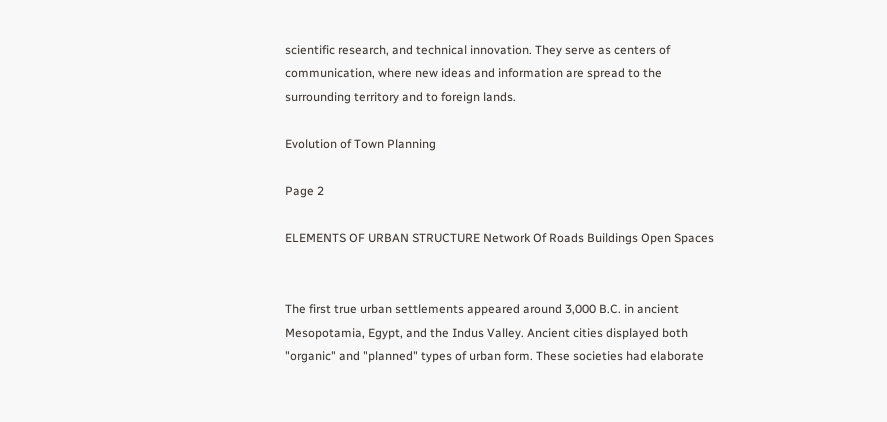scientific research, and technical innovation. They serve as centers of communication, where new ideas and information are spread to the surrounding territory and to foreign lands.

Evolution of Town Planning

Page 2

ELEMENTS OF URBAN STRUCTURE Network Of Roads Buildings Open Spaces


The first true urban settlements appeared around 3,000 B.C. in ancient Mesopotamia, Egypt, and the Indus Valley. Ancient cities displayed both "organic" and "planned" types of urban form. These societies had elaborate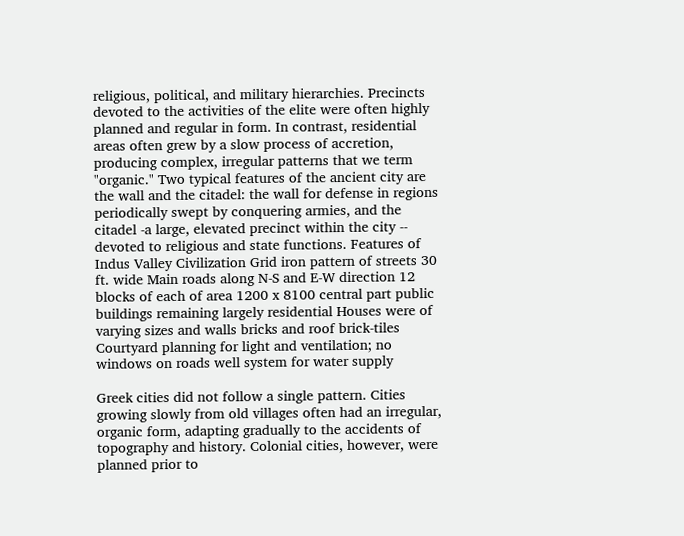religious, political, and military hierarchies. Precincts devoted to the activities of the elite were often highly planned and regular in form. In contrast, residential areas often grew by a slow process of accretion, producing complex, irregular patterns that we term "organic." Two typical features of the ancient city are the wall and the citadel: the wall for defense in regions periodically swept by conquering armies, and the citadel -a large, elevated precinct within the city -- devoted to religious and state functions. Features of Indus Valley Civilization Grid iron pattern of streets 30 ft. wide Main roads along N-S and E-W direction 12 blocks of each of area 1200 x 8100 central part public buildings remaining largely residential Houses were of varying sizes and walls bricks and roof brick-tiles Courtyard planning for light and ventilation; no windows on roads well system for water supply

Greek cities did not follow a single pattern. Cities growing slowly from old villages often had an irregular, organic form, adapting gradually to the accidents of topography and history. Colonial cities, however, were planned prior to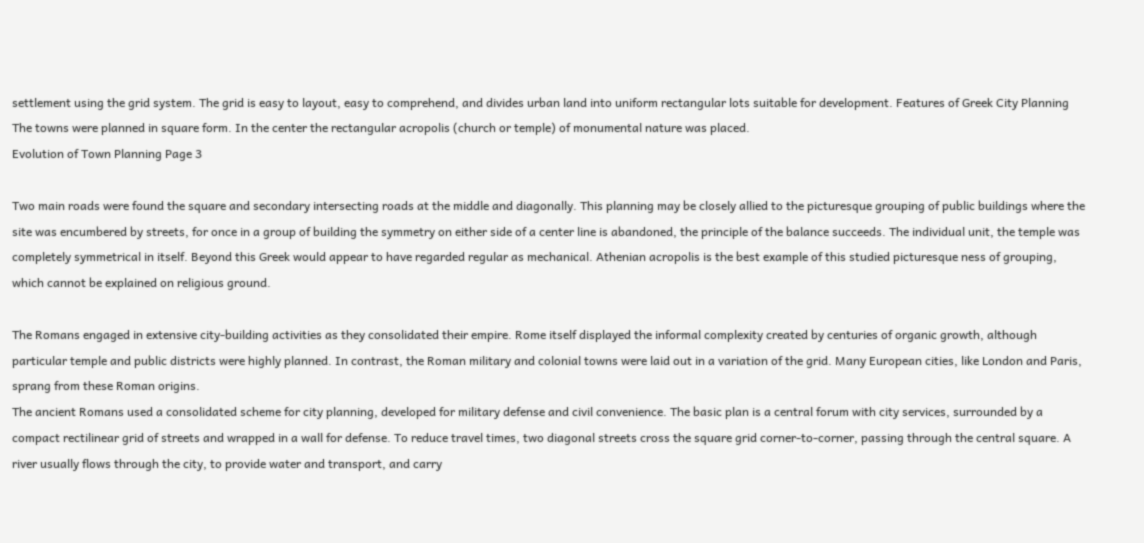settlement using the grid system. The grid is easy to layout, easy to comprehend, and divides urban land into uniform rectangular lots suitable for development. Features of Greek City Planning The towns were planned in square form. In the center the rectangular acropolis (church or temple) of monumental nature was placed.
Evolution of Town Planning Page 3

Two main roads were found the square and secondary intersecting roads at the middle and diagonally. This planning may be closely allied to the picturesque grouping of public buildings where the site was encumbered by streets, for once in a group of building the symmetry on either side of a center line is abandoned, the principle of the balance succeeds. The individual unit, the temple was completely symmetrical in itself. Beyond this Greek would appear to have regarded regular as mechanical. Athenian acropolis is the best example of this studied picturesque ness of grouping, which cannot be explained on religious ground.

The Romans engaged in extensive city-building activities as they consolidated their empire. Rome itself displayed the informal complexity created by centuries of organic growth, although particular temple and public districts were highly planned. In contrast, the Roman military and colonial towns were laid out in a variation of the grid. Many European cities, like London and Paris, sprang from these Roman origins.
The ancient Romans used a consolidated scheme for city planning, developed for military defense and civil convenience. The basic plan is a central forum with city services, surrounded by a compact rectilinear grid of streets and wrapped in a wall for defense. To reduce travel times, two diagonal streets cross the square grid corner-to-corner, passing through the central square. A river usually flows through the city, to provide water and transport, and carry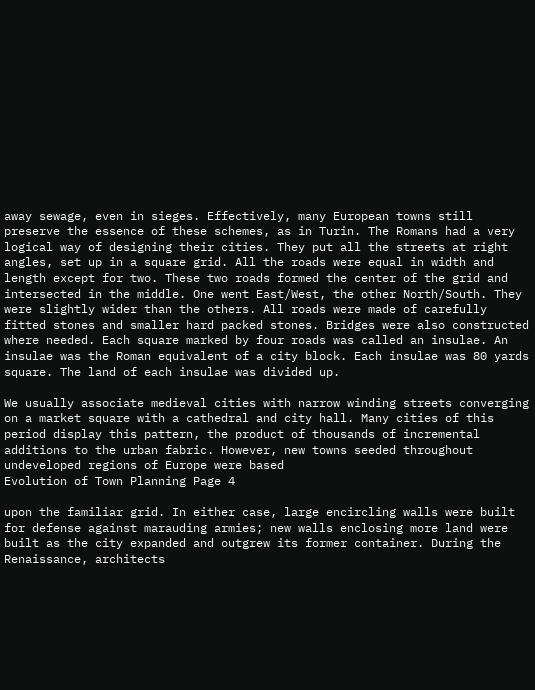away sewage, even in sieges. Effectively, many European towns still preserve the essence of these schemes, as in Turin. The Romans had a very logical way of designing their cities. They put all the streets at right angles, set up in a square grid. All the roads were equal in width and length except for two. These two roads formed the center of the grid and intersected in the middle. One went East/West, the other North/South. They were slightly wider than the others. All roads were made of carefully fitted stones and smaller hard packed stones. Bridges were also constructed where needed. Each square marked by four roads was called an insulae. An insulae was the Roman equivalent of a city block. Each insulae was 80 yards square. The land of each insulae was divided up.

We usually associate medieval cities with narrow winding streets converging on a market square with a cathedral and city hall. Many cities of this period display this pattern, the product of thousands of incremental additions to the urban fabric. However, new towns seeded throughout undeveloped regions of Europe were based
Evolution of Town Planning Page 4

upon the familiar grid. In either case, large encircling walls were built for defense against marauding armies; new walls enclosing more land were built as the city expanded and outgrew its former container. During the Renaissance, architects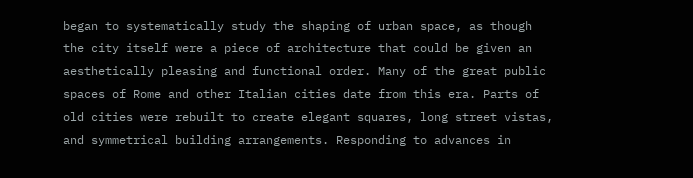began to systematically study the shaping of urban space, as though the city itself were a piece of architecture that could be given an aesthetically pleasing and functional order. Many of the great public spaces of Rome and other Italian cities date from this era. Parts of old cities were rebuilt to create elegant squares, long street vistas, and symmetrical building arrangements. Responding to advances in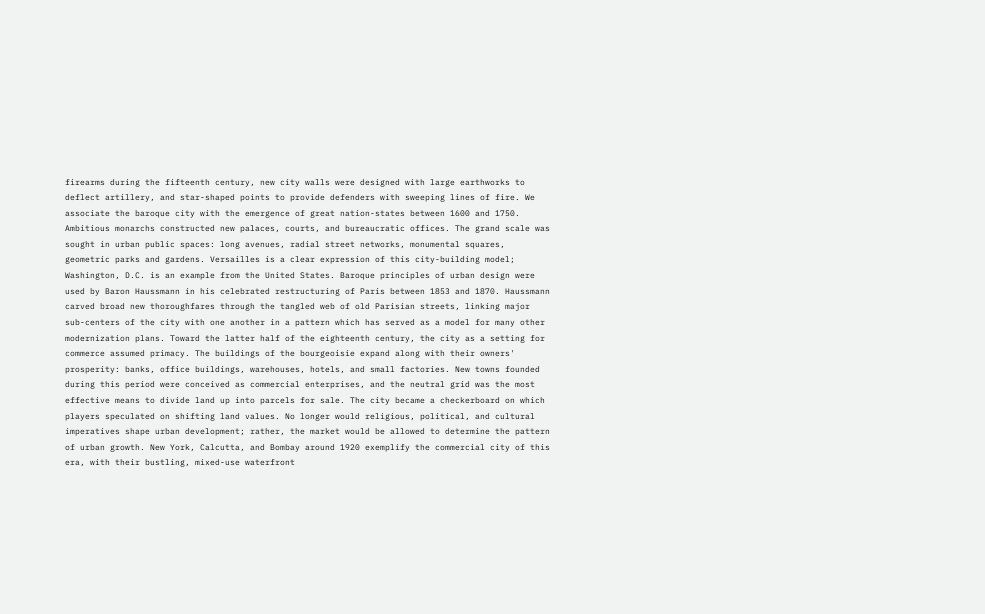firearms during the fifteenth century, new city walls were designed with large earthworks to deflect artillery, and star-shaped points to provide defenders with sweeping lines of fire. We associate the baroque city with the emergence of great nation-states between 1600 and 1750. Ambitious monarchs constructed new palaces, courts, and bureaucratic offices. The grand scale was sought in urban public spaces: long avenues, radial street networks, monumental squares, geometric parks and gardens. Versailles is a clear expression of this city-building model; Washington, D.C. is an example from the United States. Baroque principles of urban design were used by Baron Haussmann in his celebrated restructuring of Paris between 1853 and 1870. Haussmann carved broad new thoroughfares through the tangled web of old Parisian streets, linking major sub-centers of the city with one another in a pattern which has served as a model for many other modernization plans. Toward the latter half of the eighteenth century, the city as a setting for commerce assumed primacy. The buildings of the bourgeoisie expand along with their owners' prosperity: banks, office buildings, warehouses, hotels, and small factories. New towns founded during this period were conceived as commercial enterprises, and the neutral grid was the most effective means to divide land up into parcels for sale. The city became a checkerboard on which players speculated on shifting land values. No longer would religious, political, and cultural imperatives shape urban development; rather, the market would be allowed to determine the pattern of urban growth. New York, Calcutta, and Bombay around 1920 exemplify the commercial city of this era, with their bustling, mixed-use waterfront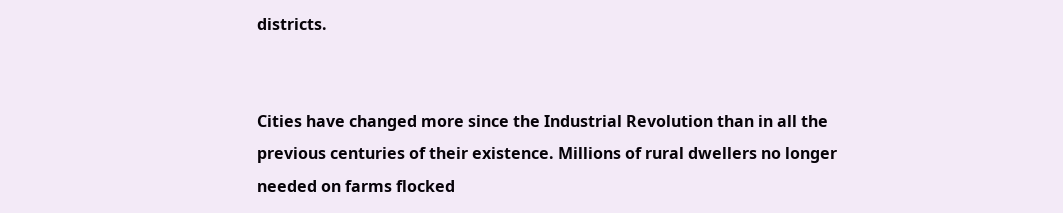districts.


Cities have changed more since the Industrial Revolution than in all the previous centuries of their existence. Millions of rural dwellers no longer needed on farms flocked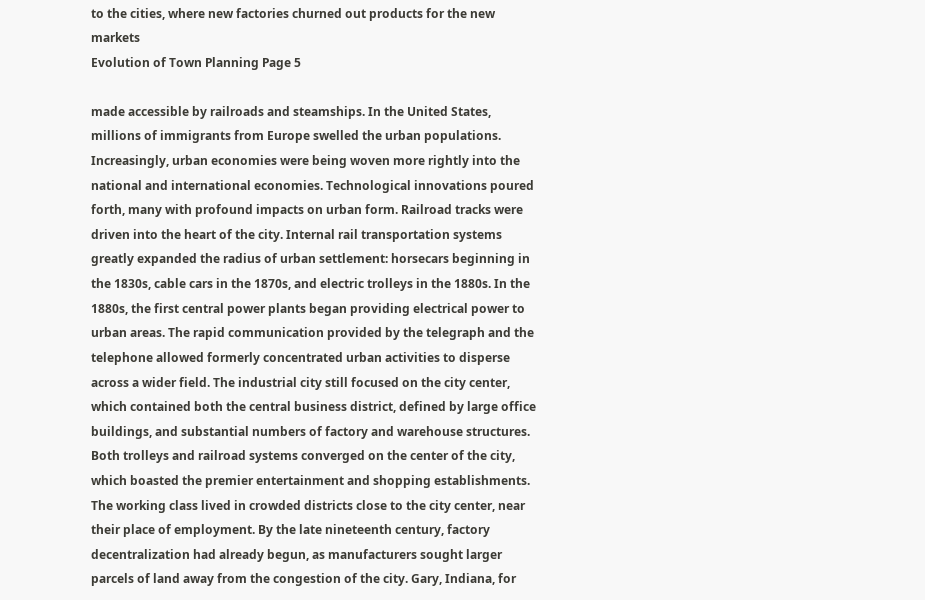to the cities, where new factories churned out products for the new markets
Evolution of Town Planning Page 5

made accessible by railroads and steamships. In the United States, millions of immigrants from Europe swelled the urban populations. Increasingly, urban economies were being woven more rightly into the national and international economies. Technological innovations poured forth, many with profound impacts on urban form. Railroad tracks were driven into the heart of the city. Internal rail transportation systems greatly expanded the radius of urban settlement: horsecars beginning in the 1830s, cable cars in the 1870s, and electric trolleys in the 1880s. In the 1880s, the first central power plants began providing electrical power to urban areas. The rapid communication provided by the telegraph and the telephone allowed formerly concentrated urban activities to disperse across a wider field. The industrial city still focused on the city center, which contained both the central business district, defined by large office buildings, and substantial numbers of factory and warehouse structures. Both trolleys and railroad systems converged on the center of the city, which boasted the premier entertainment and shopping establishments. The working class lived in crowded districts close to the city center, near their place of employment. By the late nineteenth century, factory decentralization had already begun, as manufacturers sought larger parcels of land away from the congestion of the city. Gary, Indiana, for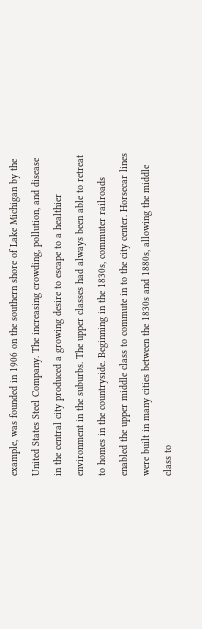example, was founded in 1906 on the southern shore of Lake Michigan by the United States Steel Company. The increasing crowding, pollution, and disease in the central city produced a growing desire to escape to a healthier environment in the suburbs. The upper classes had always been able to retreat to homes in the countryside. Beginning in the 1830s, commuter railroads enabled the upper middle class to commute in to the city center. Horsecar lines were built in many cities between the 1830s and 1880s, allowing the middle class to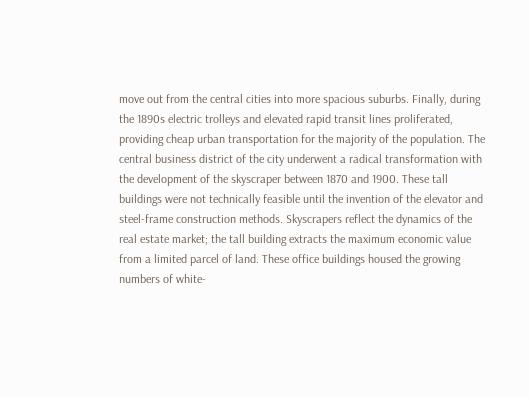move out from the central cities into more spacious suburbs. Finally, during the 1890s electric trolleys and elevated rapid transit lines proliferated, providing cheap urban transportation for the majority of the population. The central business district of the city underwent a radical transformation with the development of the skyscraper between 1870 and 1900. These tall buildings were not technically feasible until the invention of the elevator and steel-frame construction methods. Skyscrapers reflect the dynamics of the real estate market; the tall building extracts the maximum economic value from a limited parcel of land. These office buildings housed the growing numbers of white-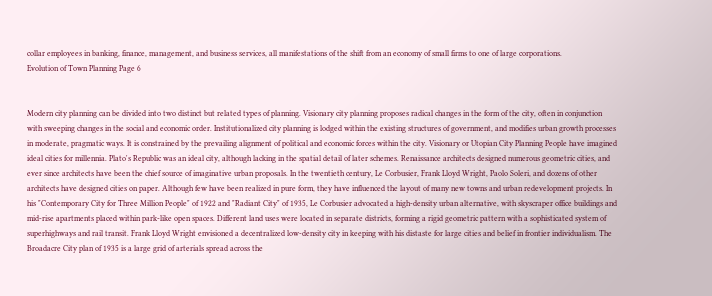collar employees in banking, finance, management, and business services, all manifestations of the shift from an economy of small firms to one of large corporations.
Evolution of Town Planning Page 6


Modern city planning can be divided into two distinct but related types of planning. Visionary city planning proposes radical changes in the form of the city, often in conjunction with sweeping changes in the social and economic order. Institutionalized city planning is lodged within the existing structures of government, and modifies urban growth processes in moderate, pragmatic ways. It is constrained by the prevailing alignment of political and economic forces within the city. Visionary or Utopian City Planning People have imagined ideal cities for millennia. Plato's Republic was an ideal city, although lacking in the spatial detail of later schemes. Renaissance architects designed numerous geometric cities, and ever since architects have been the chief source of imaginative urban proposals. In the twentieth century, Le Corbusier, Frank Lloyd Wright, Paolo Soleri, and dozens of other architects have designed cities on paper. Although few have been realized in pure form, they have influenced the layout of many new towns and urban redevelopment projects. In his "Contemporary City for Three Million People" of 1922 and "Radiant City" of 1935, Le Corbusier advocated a high-density urban alternative, with skyscraper office buildings and mid-rise apartments placed within park-like open spaces. Different land uses were located in separate districts, forming a rigid geometric pattern with a sophisticated system of superhighways and rail transit. Frank Lloyd Wright envisioned a decentralized low-density city in keeping with his distaste for large cities and belief in frontier individualism. The Broadacre City plan of 1935 is a large grid of arterials spread across the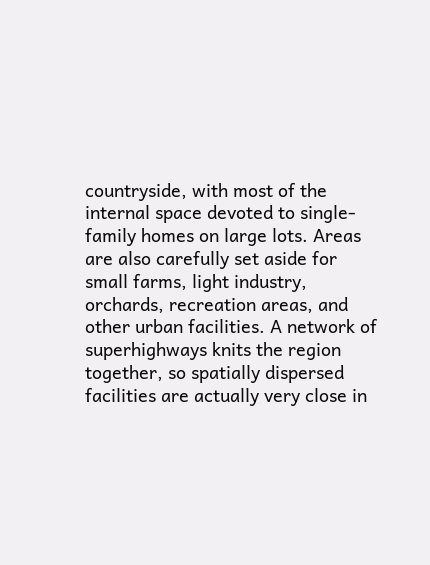countryside, with most of the internal space devoted to single-family homes on large lots. Areas are also carefully set aside for small farms, light industry, orchards, recreation areas, and other urban facilities. A network of superhighways knits the region together, so spatially dispersed facilities are actually very close in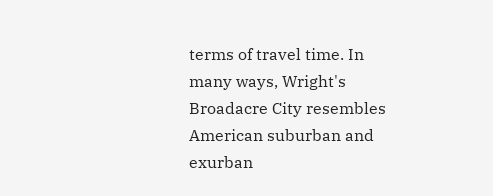terms of travel time. In many ways, Wright's Broadacre City resembles American suburban and exurban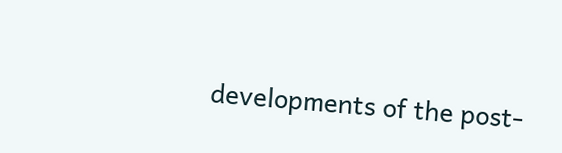developments of the post-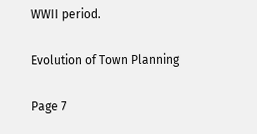WWII period.

Evolution of Town Planning

Page 7